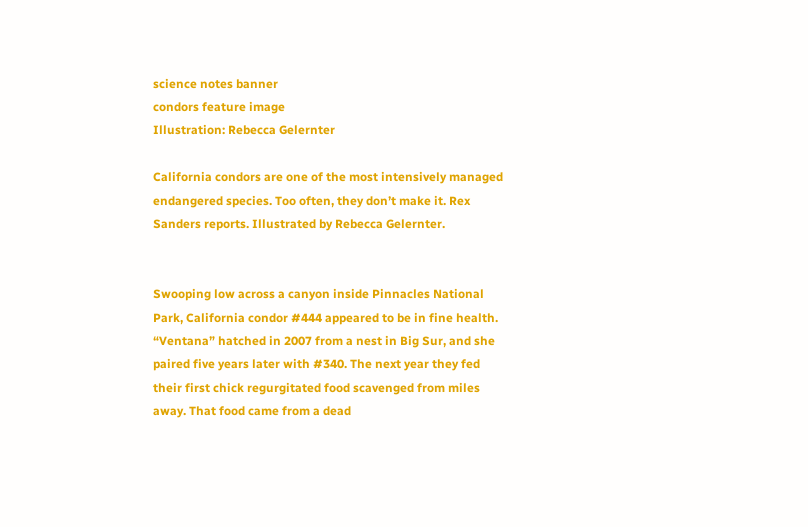science notes banner
condors feature image
Illustration: Rebecca Gelernter

California condors are one of the most intensively managed endangered species. Too often, they don’t make it. Rex Sanders reports. Illustrated by Rebecca Gelernter.


Swooping low across a canyon inside Pinnacles National Park, California condor #444 appeared to be in fine health. “Ventana” hatched in 2007 from a nest in Big Sur, and she paired five years later with #340. The next year they fed their first chick regurgitated food scavenged from miles away. That food came from a dead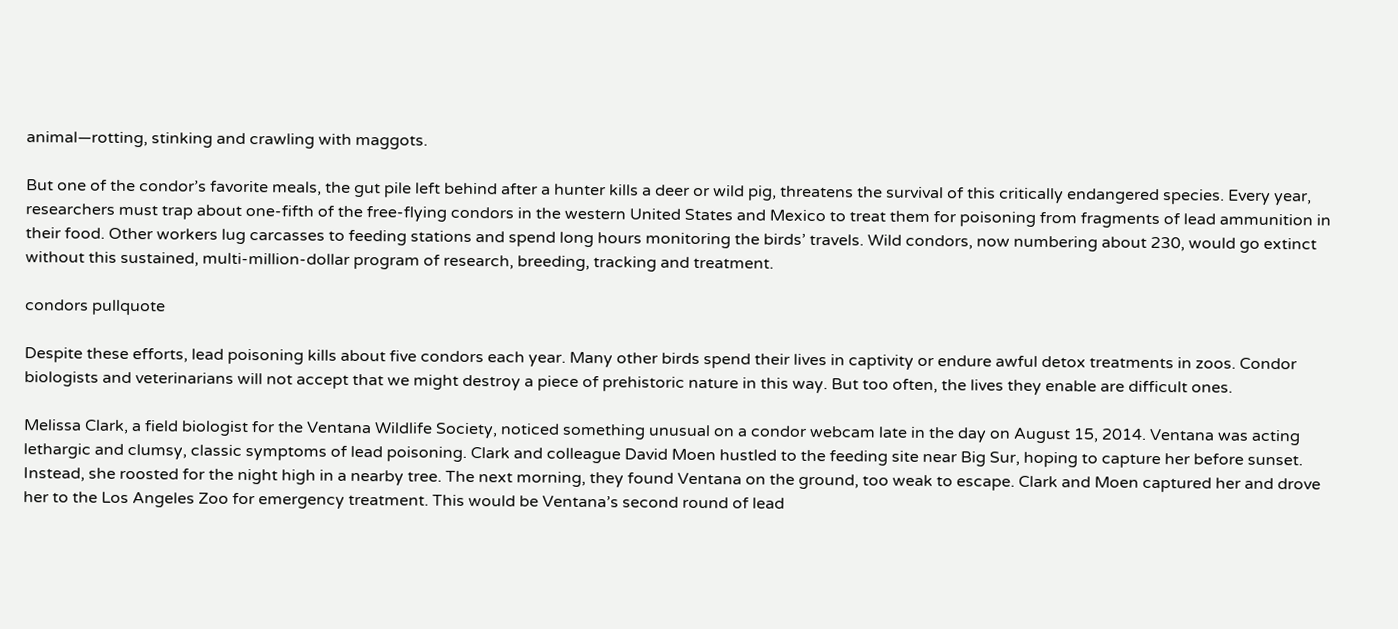animal—rotting, stinking and crawling with maggots.

But one of the condor’s favorite meals, the gut pile left behind after a hunter kills a deer or wild pig, threatens the survival of this critically endangered species. Every year, researchers must trap about one-fifth of the free-flying condors in the western United States and Mexico to treat them for poisoning from fragments of lead ammunition in their food. Other workers lug carcasses to feeding stations and spend long hours monitoring the birds’ travels. Wild condors, now numbering about 230, would go extinct without this sustained, multi-million-dollar program of research, breeding, tracking and treatment.

condors pullquote

Despite these efforts, lead poisoning kills about five condors each year. Many other birds spend their lives in captivity or endure awful detox treatments in zoos. Condor biologists and veterinarians will not accept that we might destroy a piece of prehistoric nature in this way. But too often, the lives they enable are difficult ones.

Melissa Clark, a field biologist for the Ventana Wildlife Society, noticed something unusual on a condor webcam late in the day on August 15, 2014. Ventana was acting lethargic and clumsy, classic symptoms of lead poisoning. Clark and colleague David Moen hustled to the feeding site near Big Sur, hoping to capture her before sunset. Instead, she roosted for the night high in a nearby tree. The next morning, they found Ventana on the ground, too weak to escape. Clark and Moen captured her and drove her to the Los Angeles Zoo for emergency treatment. This would be Ventana’s second round of lead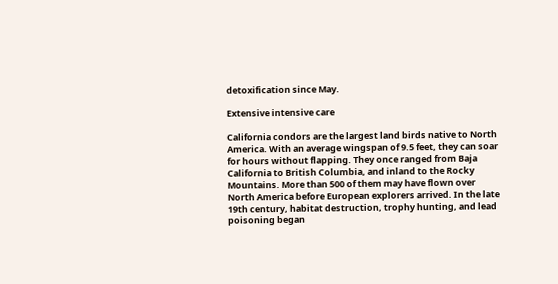detoxification since May.

Extensive intensive care

California condors are the largest land birds native to North America. With an average wingspan of 9.5 feet, they can soar for hours without flapping. They once ranged from Baja California to British Columbia, and inland to the Rocky Mountains. More than 500 of them may have flown over North America before European explorers arrived. In the late 19th century, habitat destruction, trophy hunting, and lead poisoning began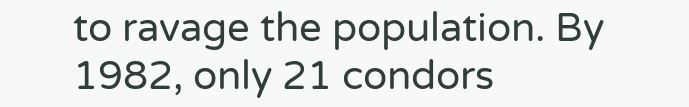to ravage the population. By 1982, only 21 condors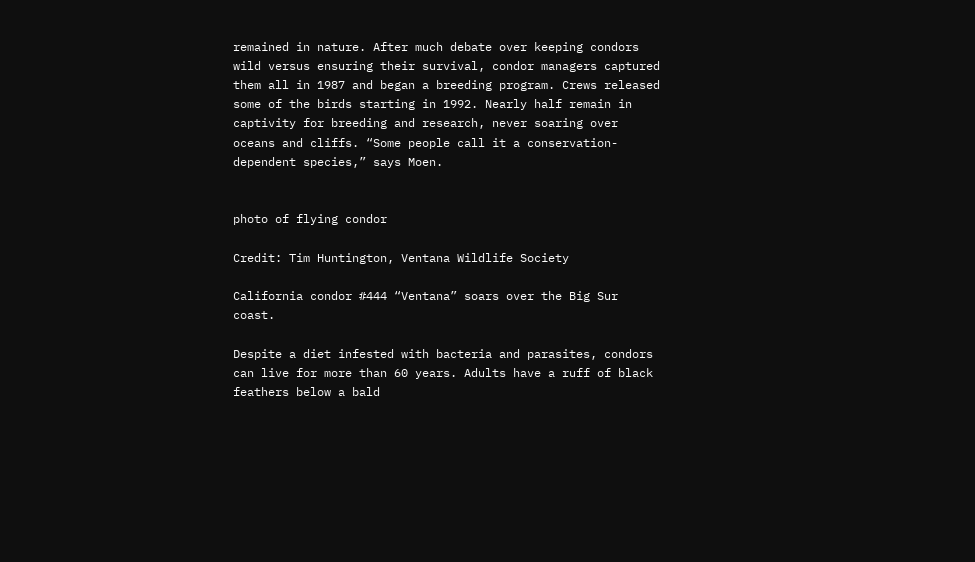remained in nature. After much debate over keeping condors wild versus ensuring their survival, condor managers captured them all in 1987 and began a breeding program. Crews released some of the birds starting in 1992. Nearly half remain in captivity for breeding and research, never soaring over oceans and cliffs. “Some people call it a conservation-dependent species,” says Moen.


photo of flying condor

Credit: Tim Huntington, Ventana Wildlife Society

California condor #444 “Ventana” soars over the Big Sur coast.

Despite a diet infested with bacteria and parasites, condors can live for more than 60 years. Adults have a ruff of black feathers below a bald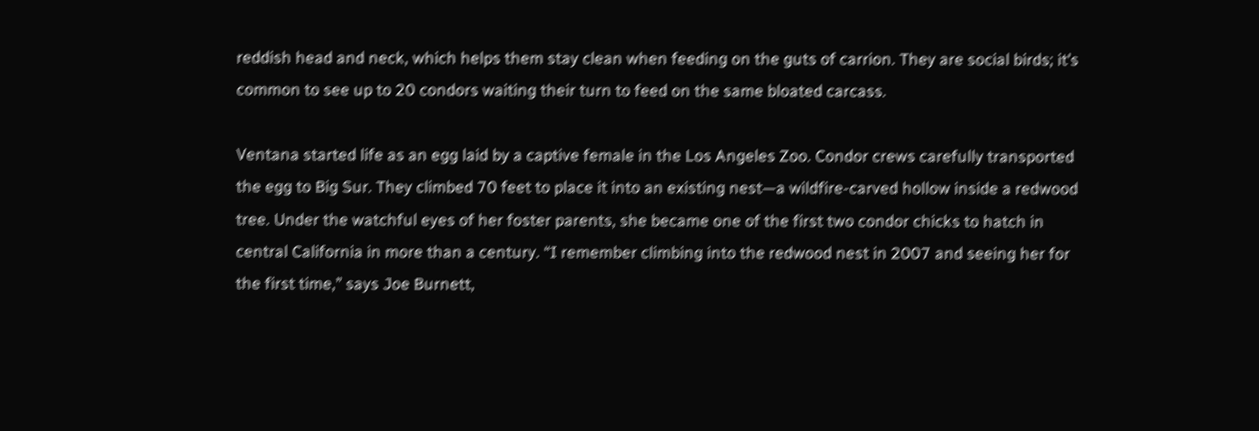reddish head and neck, which helps them stay clean when feeding on the guts of carrion. They are social birds; it’s common to see up to 20 condors waiting their turn to feed on the same bloated carcass.

Ventana started life as an egg laid by a captive female in the Los Angeles Zoo. Condor crews carefully transported the egg to Big Sur. They climbed 70 feet to place it into an existing nest—a wildfire-carved hollow inside a redwood tree. Under the watchful eyes of her foster parents, she became one of the first two condor chicks to hatch in central California in more than a century. “I remember climbing into the redwood nest in 2007 and seeing her for the first time,” says Joe Burnett,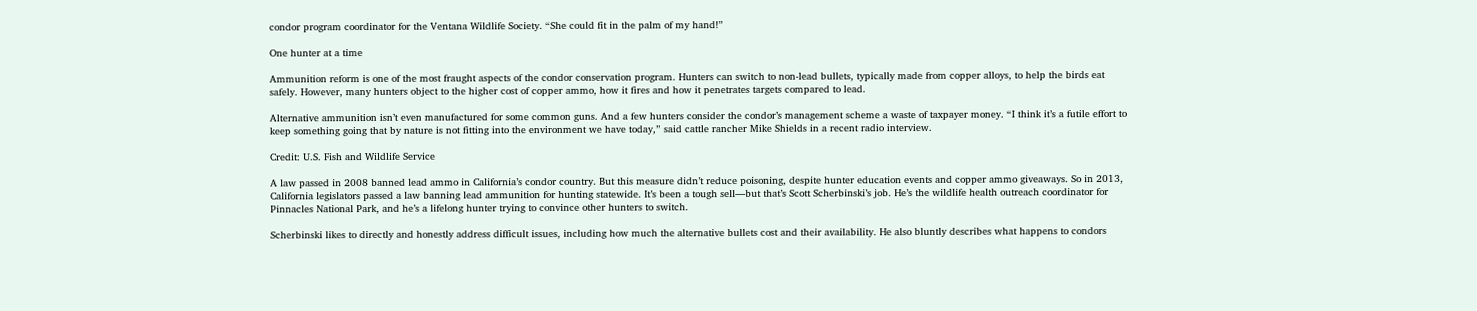condor program coordinator for the Ventana Wildlife Society. “She could fit in the palm of my hand!”

One hunter at a time

Ammunition reform is one of the most fraught aspects of the condor conservation program. Hunters can switch to non-lead bullets, typically made from copper alloys, to help the birds eat safely. However, many hunters object to the higher cost of copper ammo, how it fires and how it penetrates targets compared to lead.

Alternative ammunition isn’t even manufactured for some common guns. And a few hunters consider the condor’s management scheme a waste of taxpayer money. “I think it’s a futile effort to keep something going that by nature is not fitting into the environment we have today,” said cattle rancher Mike Shields in a recent radio interview.

Credit: U.S. Fish and Wildlife Service

A law passed in 2008 banned lead ammo in California’s condor country. But this measure didn’t reduce poisoning, despite hunter education events and copper ammo giveaways. So in 2013, California legislators passed a law banning lead ammunition for hunting statewide. It’s been a tough sell—but that’s Scott Scherbinski’s job. He’s the wildlife health outreach coordinator for Pinnacles National Park, and he’s a lifelong hunter trying to convince other hunters to switch.

Scherbinski likes to directly and honestly address difficult issues, including how much the alternative bullets cost and their availability. He also bluntly describes what happens to condors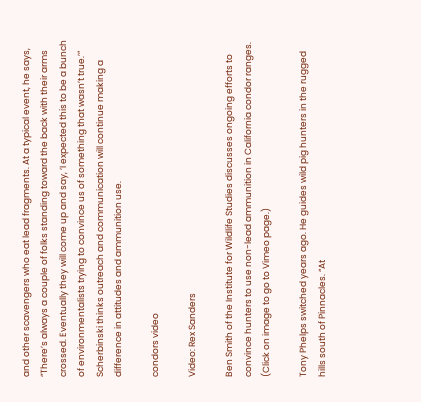and other scavengers who eat lead fragments. At a typical event, he says, “There’s always a couple of folks standing toward the back with their arms crossed. Eventually they will come up and say, ‘I expected this to be a bunch of environmentalists trying to convince us of something that wasn’t true.’” Scherbinski thinks outreach and communication will continue making a difference in attitudes and ammunition use.

condors video

Video: Rex Sanders

Ben Smith of the Institute for Wildlife Studies discusses ongoing efforts to convince hunters to use non-lead ammunition in California condor ranges. (Click on image to go to Vimeo page.)

Tony Phelps switched years ago. He guides wild pig hunters in the rugged hills south of Pinnacles. “At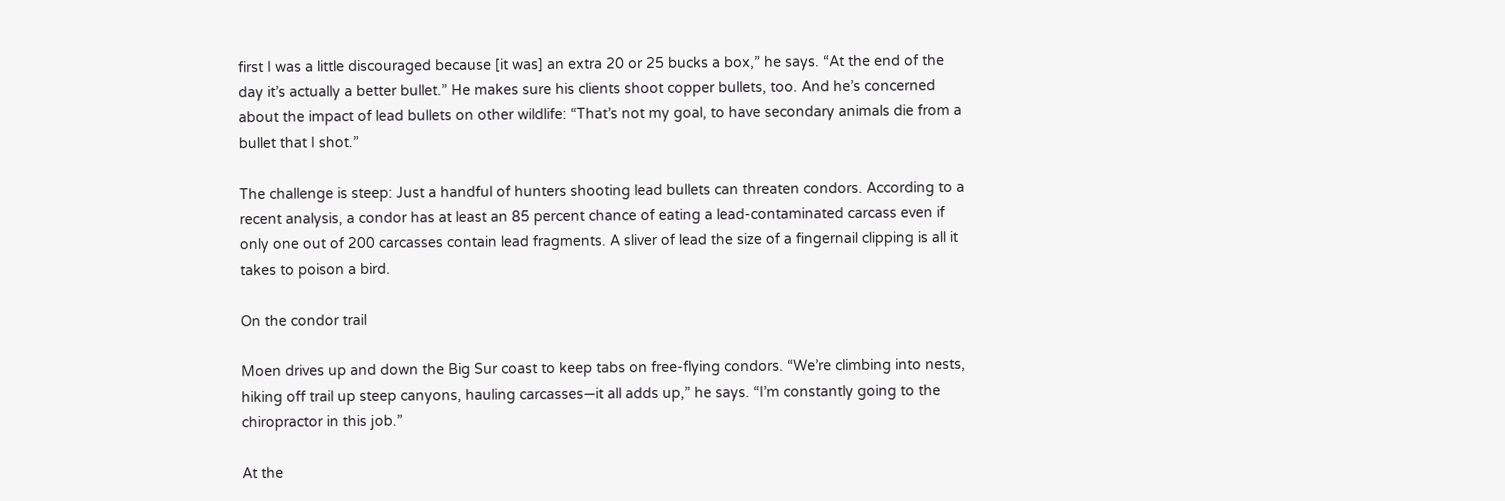first I was a little discouraged because [it was] an extra 20 or 25 bucks a box,” he says. “At the end of the day it’s actually a better bullet.” He makes sure his clients shoot copper bullets, too. And he’s concerned about the impact of lead bullets on other wildlife: “That’s not my goal, to have secondary animals die from a bullet that I shot.”

The challenge is steep: Just a handful of hunters shooting lead bullets can threaten condors. According to a recent analysis, a condor has at least an 85 percent chance of eating a lead-contaminated carcass even if only one out of 200 carcasses contain lead fragments. A sliver of lead the size of a fingernail clipping is all it takes to poison a bird.

On the condor trail

Moen drives up and down the Big Sur coast to keep tabs on free-flying condors. “We’re climbing into nests, hiking off trail up steep canyons, hauling carcasses—it all adds up,” he says. “I’m constantly going to the chiropractor in this job.”

At the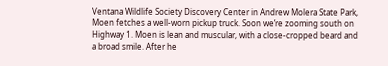Ventana Wildlife Society Discovery Center in Andrew Molera State Park, Moen fetches a well-worn pickup truck. Soon we’re zooming south on Highway 1. Moen is lean and muscular, with a close-cropped beard and a broad smile. After he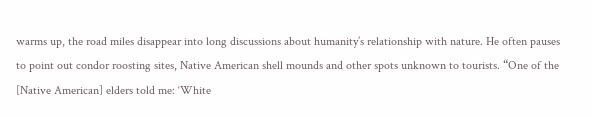warms up, the road miles disappear into long discussions about humanity’s relationship with nature. He often pauses to point out condor roosting sites, Native American shell mounds and other spots unknown to tourists. “One of the [Native American] elders told me: ‘White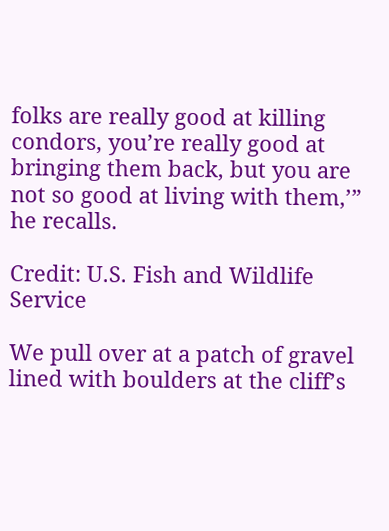folks are really good at killing condors, you’re really good at bringing them back, but you are not so good at living with them,’” he recalls.

Credit: U.S. Fish and Wildlife Service

We pull over at a patch of gravel lined with boulders at the cliff’s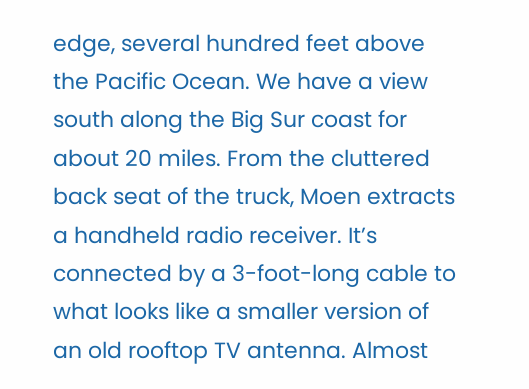edge, several hundred feet above the Pacific Ocean. We have a view south along the Big Sur coast for about 20 miles. From the cluttered back seat of the truck, Moen extracts a handheld radio receiver. It’s connected by a 3-foot-long cable to what looks like a smaller version of an old rooftop TV antenna. Almost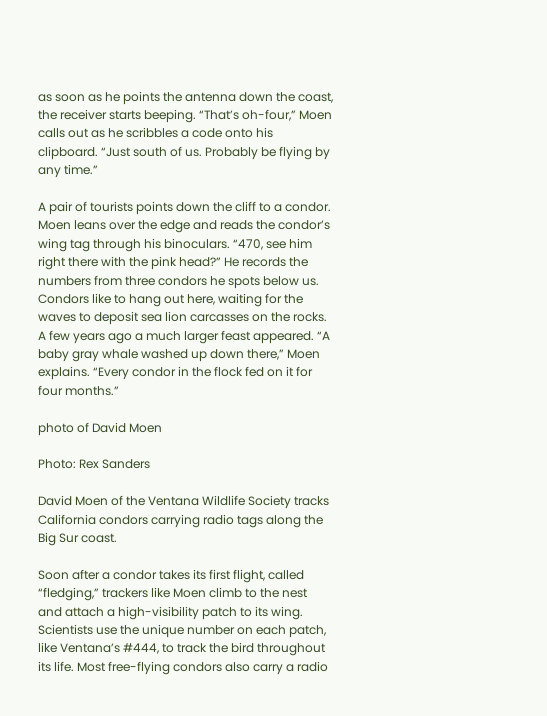as soon as he points the antenna down the coast, the receiver starts beeping. “That’s oh-four,” Moen calls out as he scribbles a code onto his clipboard. “Just south of us. Probably be flying by any time.”

A pair of tourists points down the cliff to a condor. Moen leans over the edge and reads the condor’s wing tag through his binoculars. “470, see him right there with the pink head?” He records the numbers from three condors he spots below us. Condors like to hang out here, waiting for the waves to deposit sea lion carcasses on the rocks. A few years ago a much larger feast appeared. “A baby gray whale washed up down there,” Moen explains. “Every condor in the flock fed on it for four months.”

photo of David Moen

Photo: Rex Sanders

David Moen of the Ventana Wildlife Society tracks California condors carrying radio tags along the Big Sur coast.

Soon after a condor takes its first flight, called “fledging,” trackers like Moen climb to the nest and attach a high-visibility patch to its wing. Scientists use the unique number on each patch, like Ventana’s #444, to track the bird throughout its life. Most free-flying condors also carry a radio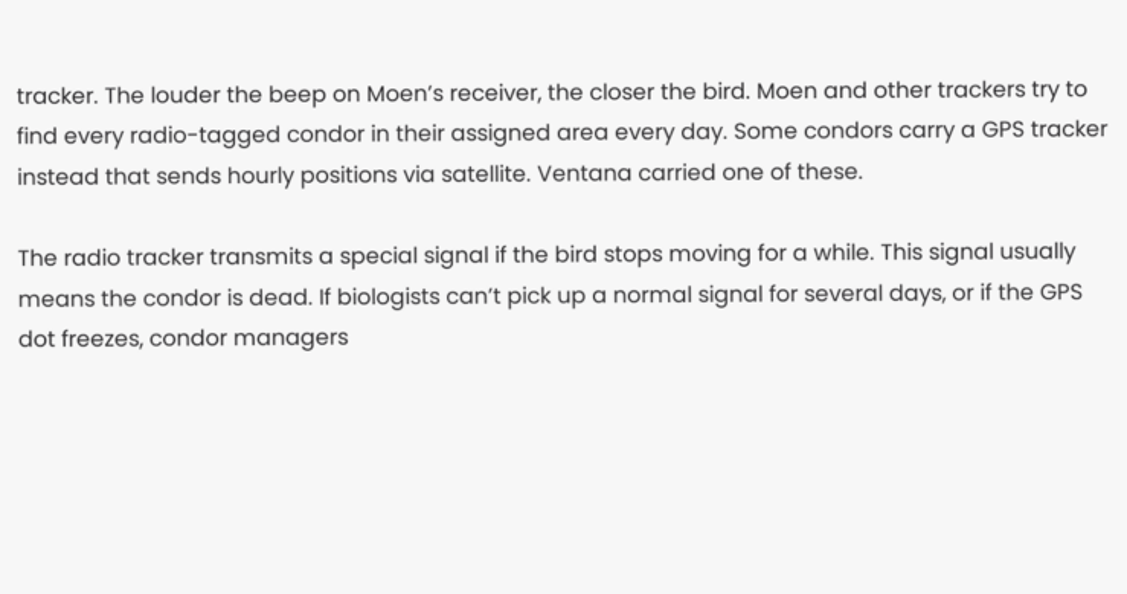tracker. The louder the beep on Moen’s receiver, the closer the bird. Moen and other trackers try to find every radio-tagged condor in their assigned area every day. Some condors carry a GPS tracker instead that sends hourly positions via satellite. Ventana carried one of these.

The radio tracker transmits a special signal if the bird stops moving for a while. This signal usually means the condor is dead. If biologists can’t pick up a normal signal for several days, or if the GPS dot freezes, condor managers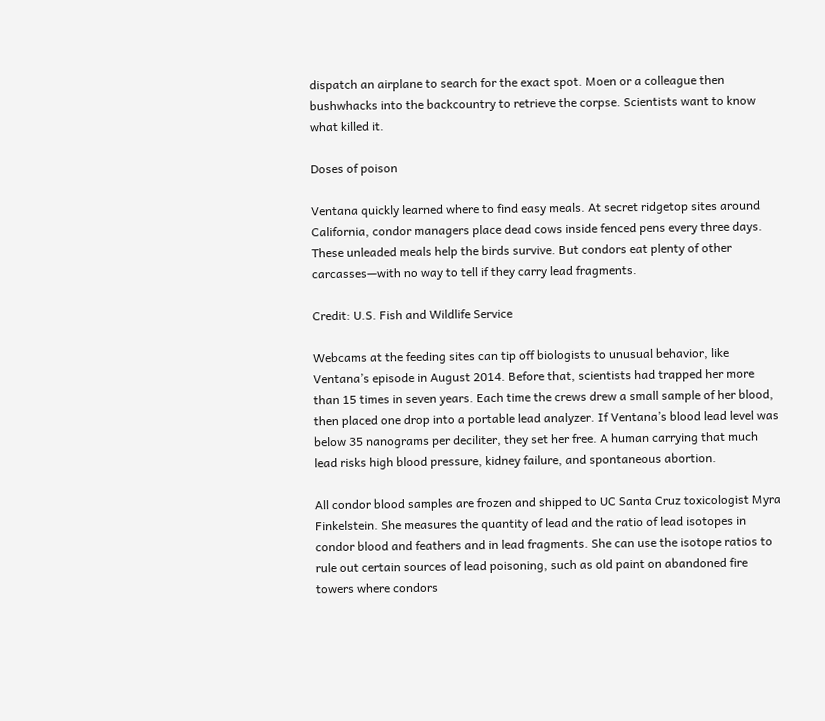dispatch an airplane to search for the exact spot. Moen or a colleague then bushwhacks into the backcountry to retrieve the corpse. Scientists want to know what killed it.

Doses of poison

Ventana quickly learned where to find easy meals. At secret ridgetop sites around California, condor managers place dead cows inside fenced pens every three days. These unleaded meals help the birds survive. But condors eat plenty of other carcasses—with no way to tell if they carry lead fragments.

Credit: U.S. Fish and Wildlife Service

Webcams at the feeding sites can tip off biologists to unusual behavior, like Ventana’s episode in August 2014. Before that, scientists had trapped her more than 15 times in seven years. Each time the crews drew a small sample of her blood, then placed one drop into a portable lead analyzer. If Ventana’s blood lead level was below 35 nanograms per deciliter, they set her free. A human carrying that much lead risks high blood pressure, kidney failure, and spontaneous abortion.

All condor blood samples are frozen and shipped to UC Santa Cruz toxicologist Myra Finkelstein. She measures the quantity of lead and the ratio of lead isotopes in condor blood and feathers and in lead fragments. She can use the isotope ratios to rule out certain sources of lead poisoning, such as old paint on abandoned fire towers where condors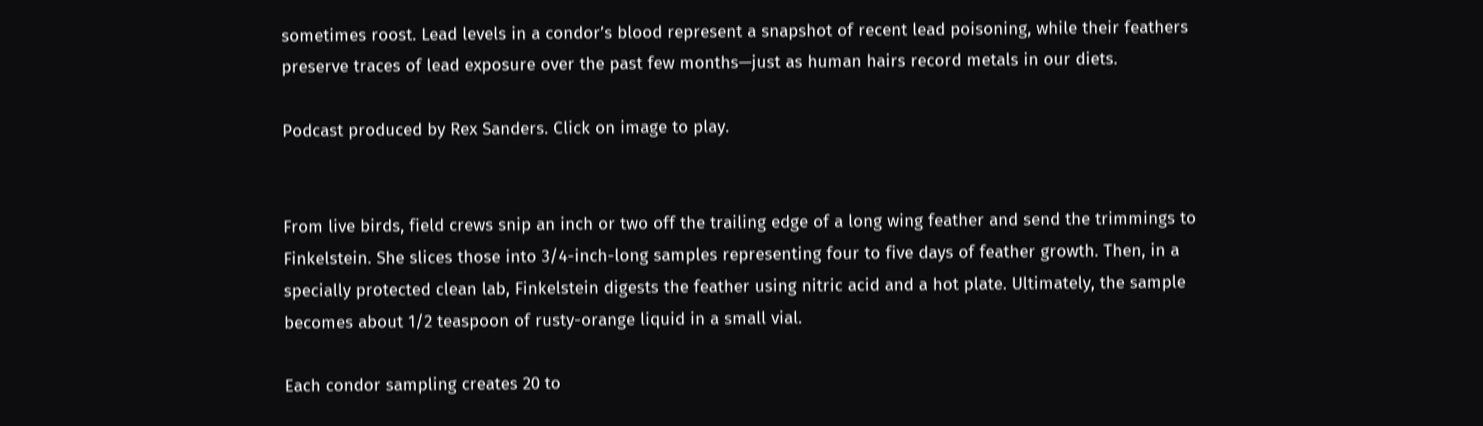sometimes roost. Lead levels in a condor’s blood represent a snapshot of recent lead poisoning, while their feathers preserve traces of lead exposure over the past few months—just as human hairs record metals in our diets.

Podcast produced by Rex Sanders. Click on image to play.


From live birds, field crews snip an inch or two off the trailing edge of a long wing feather and send the trimmings to Finkelstein. She slices those into 3/4-inch-long samples representing four to five days of feather growth. Then, in a specially protected clean lab, Finkelstein digests the feather using nitric acid and a hot plate. Ultimately, the sample becomes about 1/2 teaspoon of rusty-orange liquid in a small vial.

Each condor sampling creates 20 to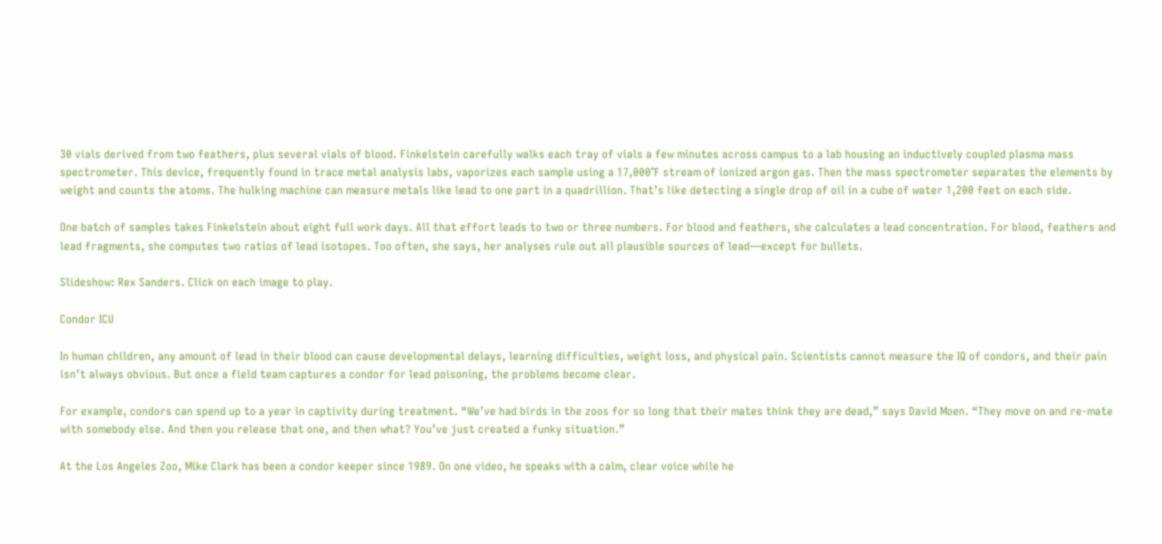30 vials derived from two feathers, plus several vials of blood. Finkelstein carefully walks each tray of vials a few minutes across campus to a lab housing an inductively coupled plasma mass spectrometer. This device, frequently found in trace metal analysis labs, vaporizes each sample using a 17,000°F stream of ionized argon gas. Then the mass spectrometer separates the elements by weight and counts the atoms. The hulking machine can measure metals like lead to one part in a quadrillion. That’s like detecting a single drop of oil in a cube of water 1,200 feet on each side.

One batch of samples takes Finkelstein about eight full work days. All that effort leads to two or three numbers. For blood and feathers, she calculates a lead concentration. For blood, feathers and lead fragments, she computes two ratios of lead isotopes. Too often, she says, her analyses rule out all plausible sources of lead—except for bullets.

Slideshow: Rex Sanders. Click on each image to play.

Condor ICU

In human children, any amount of lead in their blood can cause developmental delays, learning difficulties, weight loss, and physical pain. Scientists cannot measure the IQ of condors, and their pain isn’t always obvious. But once a field team captures a condor for lead poisoning, the problems become clear.

For example, condors can spend up to a year in captivity during treatment. “We’ve had birds in the zoos for so long that their mates think they are dead,” says David Moen. “They move on and re-mate with somebody else. And then you release that one, and then what? You’ve just created a funky situation.”

At the Los Angeles Zoo, Mike Clark has been a condor keeper since 1989. On one video, he speaks with a calm, clear voice while he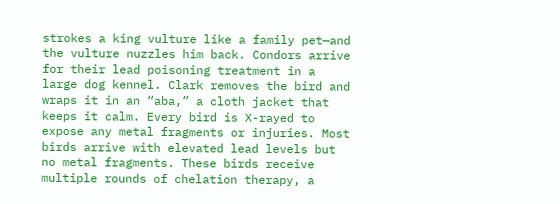strokes a king vulture like a family pet—and the vulture nuzzles him back. Condors arrive for their lead poisoning treatment in a large dog kennel. Clark removes the bird and wraps it in an “aba,” a cloth jacket that keeps it calm. Every bird is X-rayed to expose any metal fragments or injuries. Most birds arrive with elevated lead levels but no metal fragments. These birds receive multiple rounds of chelation therapy, a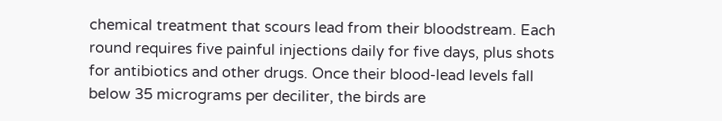chemical treatment that scours lead from their bloodstream. Each round requires five painful injections daily for five days, plus shots for antibiotics and other drugs. Once their blood-lead levels fall below 35 micrograms per deciliter, the birds are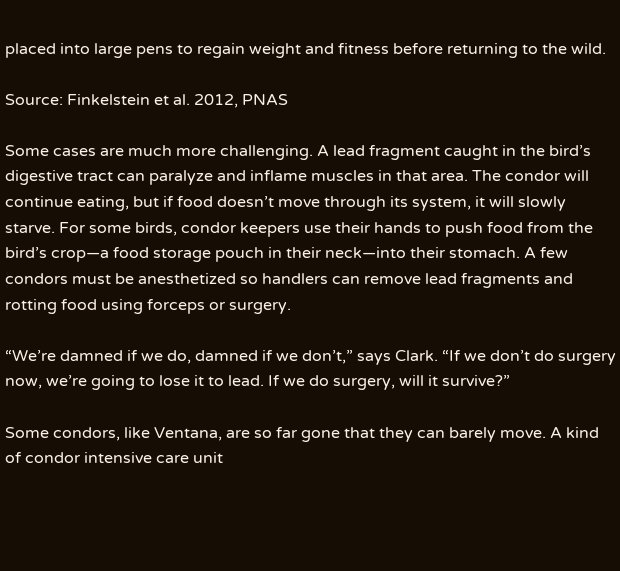placed into large pens to regain weight and fitness before returning to the wild.

Source: Finkelstein et al. 2012, PNAS

Some cases are much more challenging. A lead fragment caught in the bird’s digestive tract can paralyze and inflame muscles in that area. The condor will continue eating, but if food doesn’t move through its system, it will slowly starve. For some birds, condor keepers use their hands to push food from the bird’s crop—a food storage pouch in their neck—into their stomach. A few condors must be anesthetized so handlers can remove lead fragments and rotting food using forceps or surgery.

“We’re damned if we do, damned if we don’t,” says Clark. “If we don’t do surgery now, we’re going to lose it to lead. If we do surgery, will it survive?”

Some condors, like Ventana, are so far gone that they can barely move. A kind of condor intensive care unit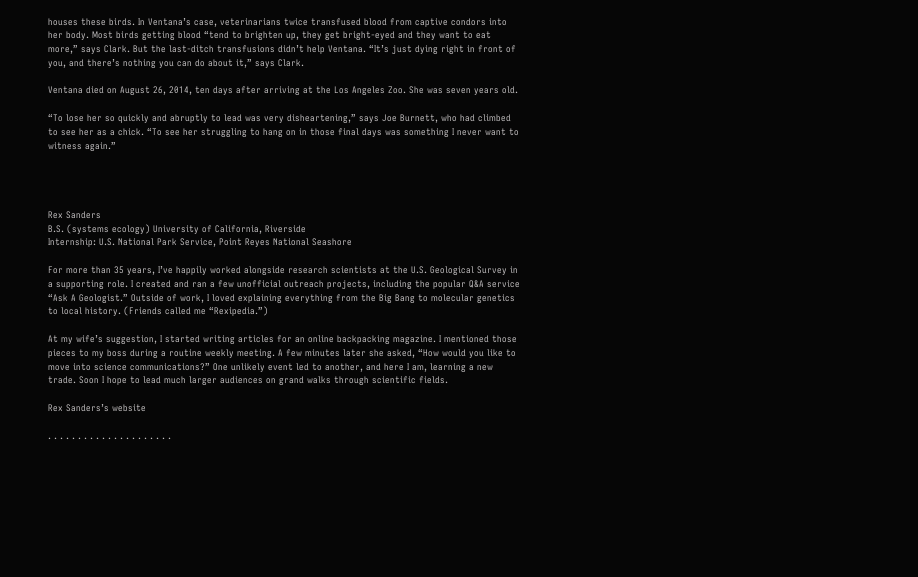houses these birds. In Ventana’s case, veterinarians twice transfused blood from captive condors into her body. Most birds getting blood “tend to brighten up, they get bright-eyed and they want to eat more,” says Clark. But the last-ditch transfusions didn’t help Ventana. “It’s just dying right in front of you, and there’s nothing you can do about it,” says Clark.

Ventana died on August 26, 2014, ten days after arriving at the Los Angeles Zoo. She was seven years old.

“To lose her so quickly and abruptly to lead was very disheartening,” says Joe Burnett, who had climbed to see her as a chick. “To see her struggling to hang on in those final days was something I never want to witness again.”




Rex Sanders
B.S. (systems ecology) University of California, Riverside
Internship: U.S. National Park Service, Point Reyes National Seashore

For more than 35 years, I’ve happily worked alongside research scientists at the U.S. Geological Survey in a supporting role. I created and ran a few unofficial outreach projects, including the popular Q&A service “Ask A Geologist.” Outside of work, I loved explaining everything from the Big Bang to molecular genetics to local history. (Friends called me “Rexipedia.”)

At my wife’s suggestion, I started writing articles for an online backpacking magazine. I mentioned those pieces to my boss during a routine weekly meeting. A few minutes later she asked, “How would you like to move into science communications?” One unlikely event led to another, and here I am, learning a new trade. Soon I hope to lead much larger audiences on grand walks through scientific fields.

Rex Sanders’s website

. . . . . . . . . . . . . . . . . . . . .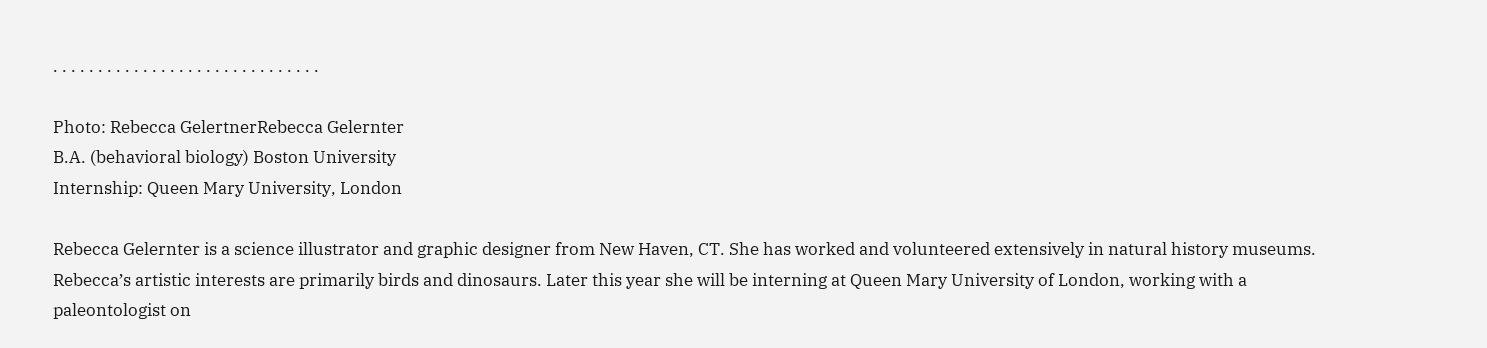. . . . . . . . . . . . . . . . . . . . . . . . . . . . . .

Photo: Rebecca GelertnerRebecca Gelernter
B.A. (behavioral biology) Boston University
Internship: Queen Mary University, London

Rebecca Gelernter is a science illustrator and graphic designer from New Haven, CT. She has worked and volunteered extensively in natural history museums. Rebecca’s artistic interests are primarily birds and dinosaurs. Later this year she will be interning at Queen Mary University of London, working with a paleontologist on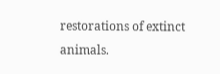restorations of extinct animals.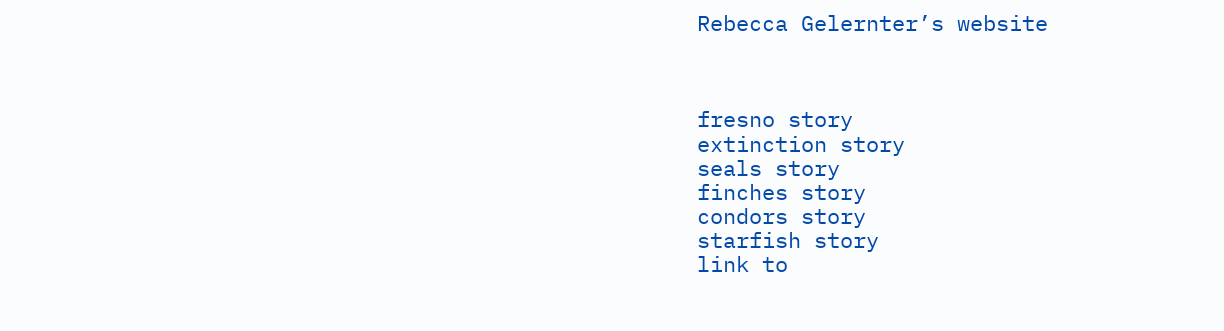Rebecca Gelernter’s website



fresno story
extinction story
seals story
finches story
condors story
starfish story
link to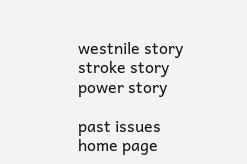westnile story
stroke story
power story

past issues
home page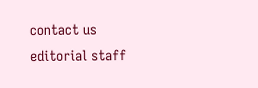contact us
editorial staff